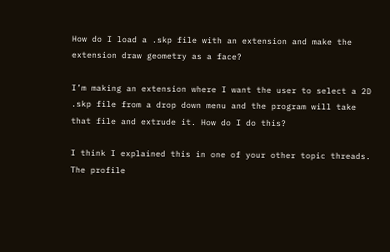How do I load a .skp file with an extension and make the extension draw geometry as a face?

I’m making an extension where I want the user to select a 2D .skp file from a drop down menu and the program will take that file and extrude it. How do I do this?

I think I explained this in one of your other topic threads.
The profile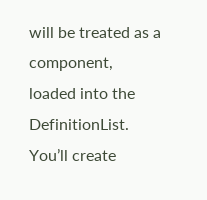will be treated as a component, loaded into the DefinitionList. You’ll create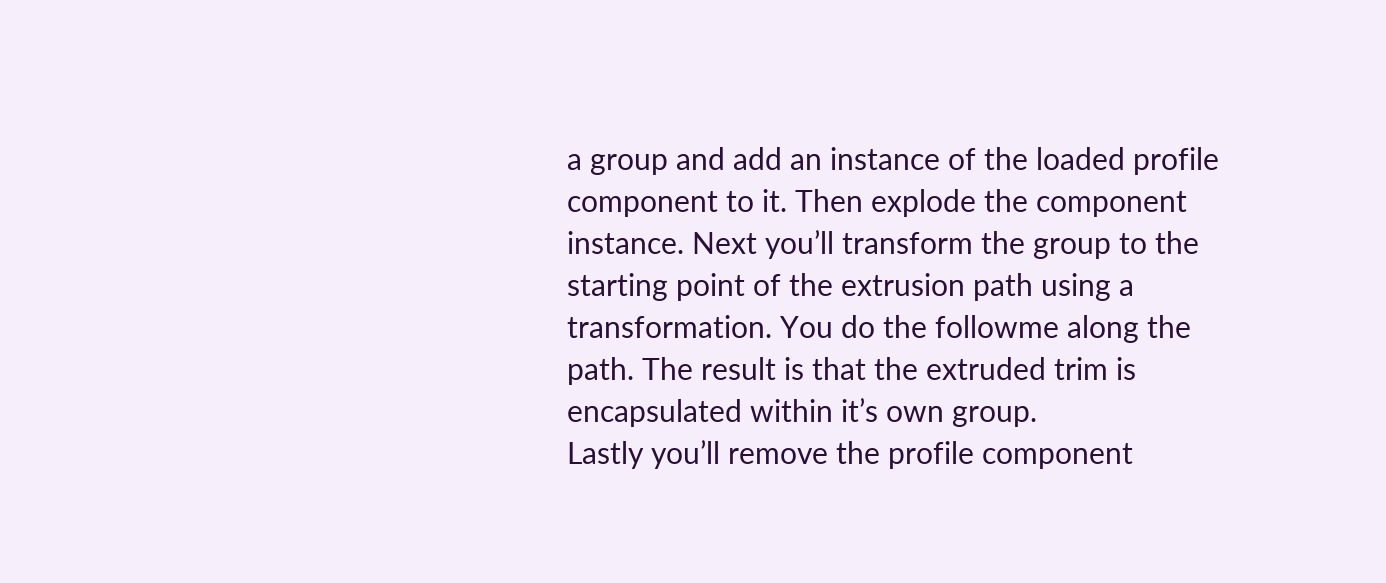a group and add an instance of the loaded profile component to it. Then explode the component instance. Next you’ll transform the group to the starting point of the extrusion path using a transformation. You do the followme along the path. The result is that the extruded trim is encapsulated within it’s own group.
Lastly you’ll remove the profile component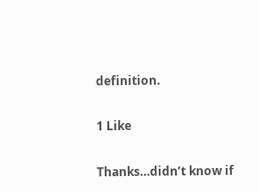definition.

1 Like

Thanks…didn’t know if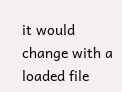it would change with a loaded file